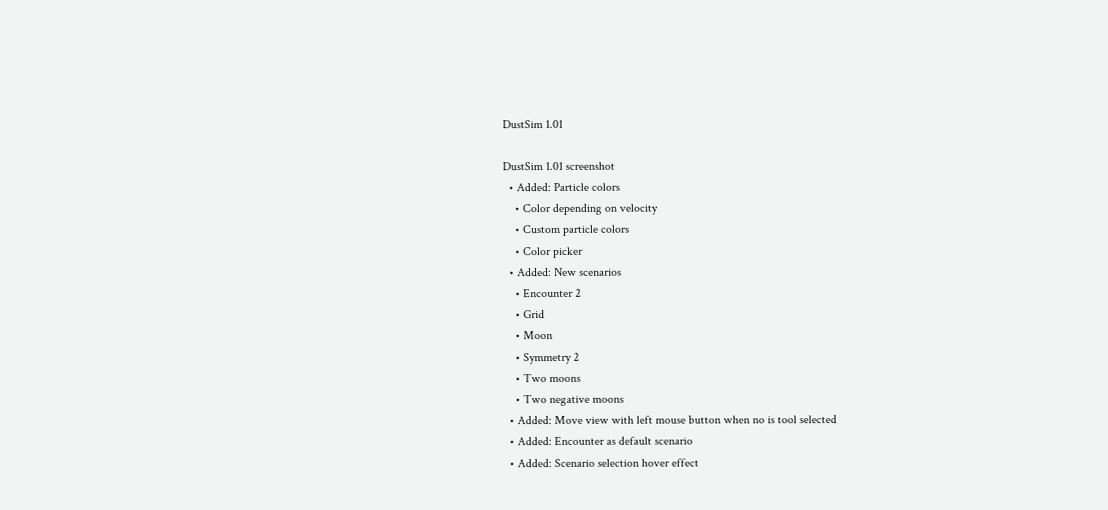DustSim 1.01

DustSim 1.01 screenshot
  • Added: Particle colors
    • Color depending on velocity
    • Custom particle colors
    • Color picker
  • Added: New scenarios
    • Encounter 2
    • Grid
    • Moon
    • Symmetry 2
    • Two moons
    • Two negative moons
  • Added: Move view with left mouse button when no is tool selected
  • Added: Encounter as default scenario
  • Added: Scenario selection hover effect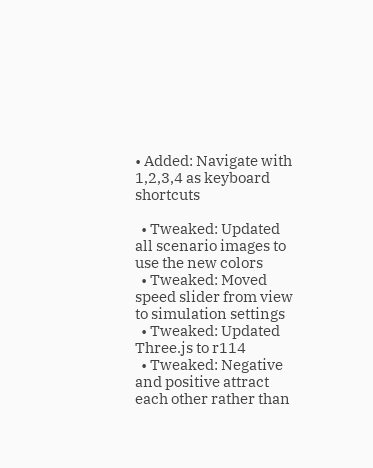• Added: Navigate with 1,2,3,4 as keyboard shortcuts

  • Tweaked: Updated all scenario images to use the new colors
  • Tweaked: Moved speed slider from view to simulation settings
  • Tweaked: Updated Three.js to r114
  • Tweaked: Negative and positive attract each other rather than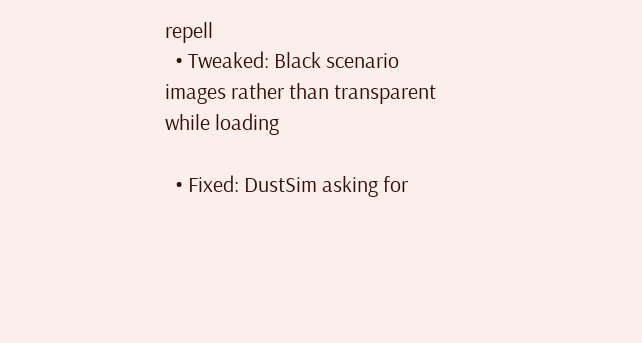repell
  • Tweaked: Black scenario images rather than transparent while loading

  • Fixed: DustSim asking for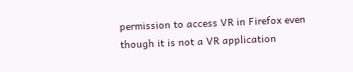permission to access VR in Firefox even though it is not a VR application